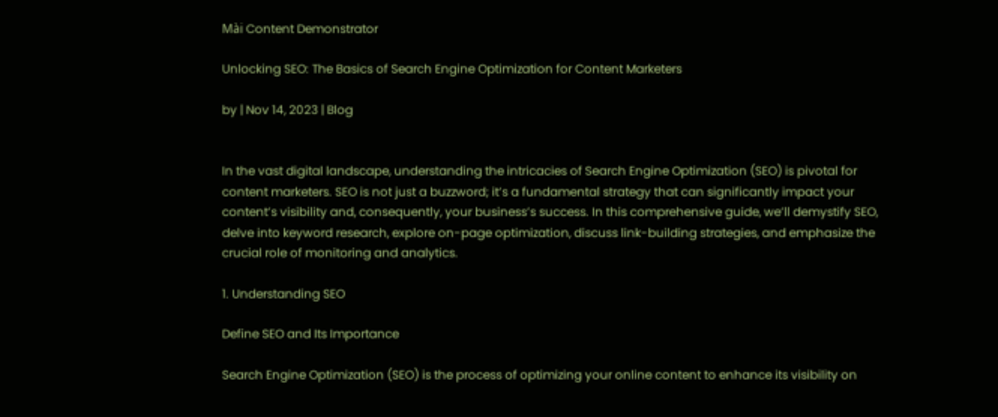Mài Content Demonstrator

Unlocking SEO: The Basics of Search Engine Optimization for Content Marketers

by | Nov 14, 2023 | Blog


In the vast digital landscape, understanding the intricacies of Search Engine Optimization (SEO) is pivotal for content marketers. SEO is not just a buzzword; it’s a fundamental strategy that can significantly impact your content’s visibility and, consequently, your business’s success. In this comprehensive guide, we’ll demystify SEO, delve into keyword research, explore on-page optimization, discuss link-building strategies, and emphasize the crucial role of monitoring and analytics.

1. Understanding SEO

Define SEO and Its Importance

Search Engine Optimization (SEO) is the process of optimizing your online content to enhance its visibility on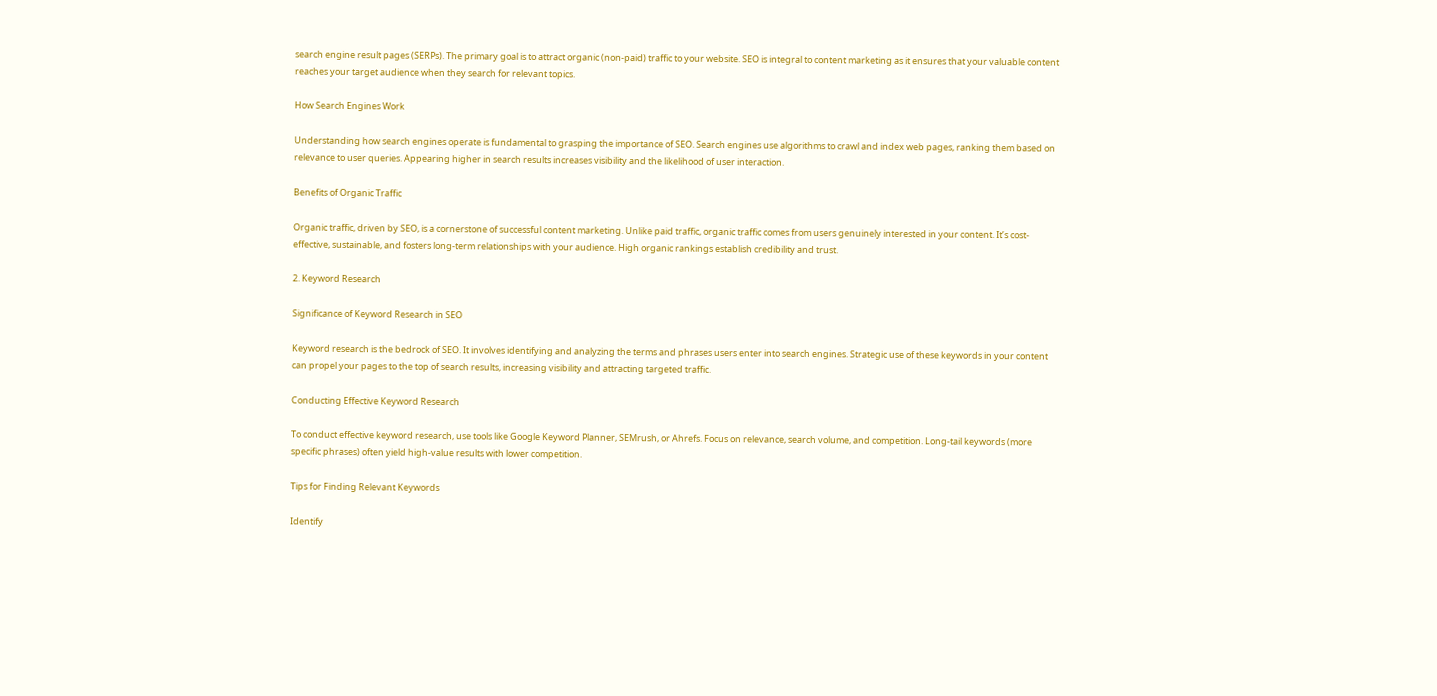search engine result pages (SERPs). The primary goal is to attract organic (non-paid) traffic to your website. SEO is integral to content marketing as it ensures that your valuable content reaches your target audience when they search for relevant topics.

How Search Engines Work

Understanding how search engines operate is fundamental to grasping the importance of SEO. Search engines use algorithms to crawl and index web pages, ranking them based on relevance to user queries. Appearing higher in search results increases visibility and the likelihood of user interaction.

Benefits of Organic Traffic

Organic traffic, driven by SEO, is a cornerstone of successful content marketing. Unlike paid traffic, organic traffic comes from users genuinely interested in your content. It’s cost-effective, sustainable, and fosters long-term relationships with your audience. High organic rankings establish credibility and trust.

2. Keyword Research

Significance of Keyword Research in SEO

Keyword research is the bedrock of SEO. It involves identifying and analyzing the terms and phrases users enter into search engines. Strategic use of these keywords in your content can propel your pages to the top of search results, increasing visibility and attracting targeted traffic.

Conducting Effective Keyword Research

To conduct effective keyword research, use tools like Google Keyword Planner, SEMrush, or Ahrefs. Focus on relevance, search volume, and competition. Long-tail keywords (more specific phrases) often yield high-value results with lower competition.

Tips for Finding Relevant Keywords

Identify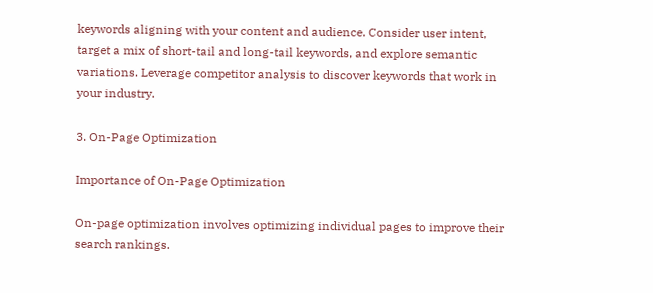keywords aligning with your content and audience. Consider user intent, target a mix of short-tail and long-tail keywords, and explore semantic variations. Leverage competitor analysis to discover keywords that work in your industry.

3. On-Page Optimization

Importance of On-Page Optimization

On-page optimization involves optimizing individual pages to improve their search rankings.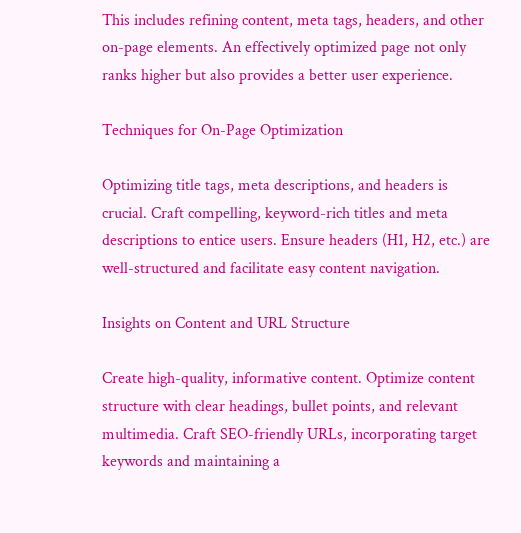This includes refining content, meta tags, headers, and other on-page elements. An effectively optimized page not only ranks higher but also provides a better user experience.

Techniques for On-Page Optimization

Optimizing title tags, meta descriptions, and headers is crucial. Craft compelling, keyword-rich titles and meta descriptions to entice users. Ensure headers (H1, H2, etc.) are well-structured and facilitate easy content navigation.

Insights on Content and URL Structure

Create high-quality, informative content. Optimize content structure with clear headings, bullet points, and relevant multimedia. Craft SEO-friendly URLs, incorporating target keywords and maintaining a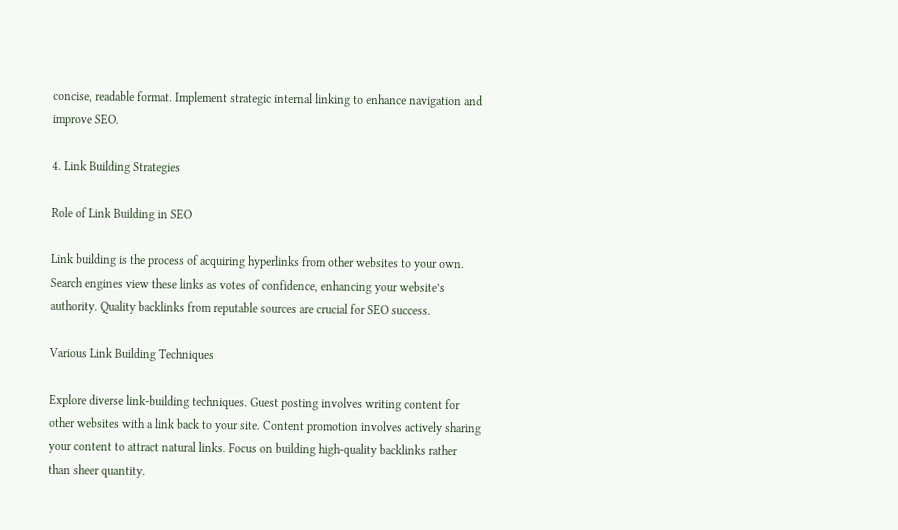concise, readable format. Implement strategic internal linking to enhance navigation and improve SEO.

4. Link Building Strategies

Role of Link Building in SEO

Link building is the process of acquiring hyperlinks from other websites to your own. Search engines view these links as votes of confidence, enhancing your website’s authority. Quality backlinks from reputable sources are crucial for SEO success.

Various Link Building Techniques

Explore diverse link-building techniques. Guest posting involves writing content for other websites with a link back to your site. Content promotion involves actively sharing your content to attract natural links. Focus on building high-quality backlinks rather than sheer quantity.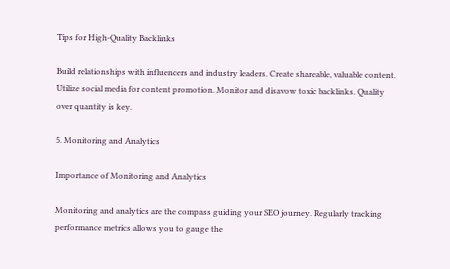Tips for High-Quality Backlinks

Build relationships with influencers and industry leaders. Create shareable, valuable content. Utilize social media for content promotion. Monitor and disavow toxic backlinks. Quality over quantity is key.

5. Monitoring and Analytics

Importance of Monitoring and Analytics

Monitoring and analytics are the compass guiding your SEO journey. Regularly tracking performance metrics allows you to gauge the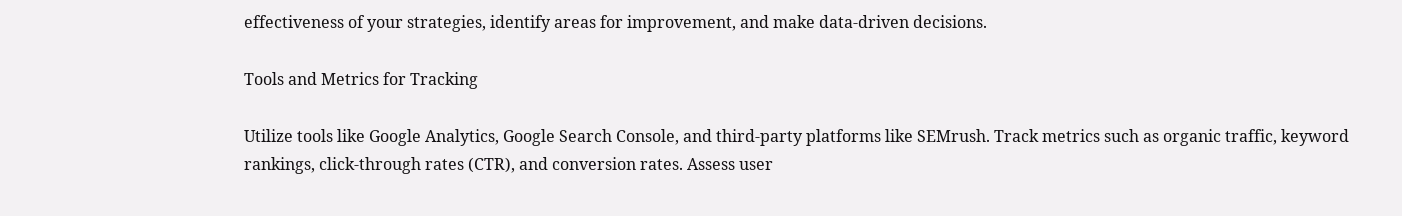effectiveness of your strategies, identify areas for improvement, and make data-driven decisions.

Tools and Metrics for Tracking

Utilize tools like Google Analytics, Google Search Console, and third-party platforms like SEMrush. Track metrics such as organic traffic, keyword rankings, click-through rates (CTR), and conversion rates. Assess user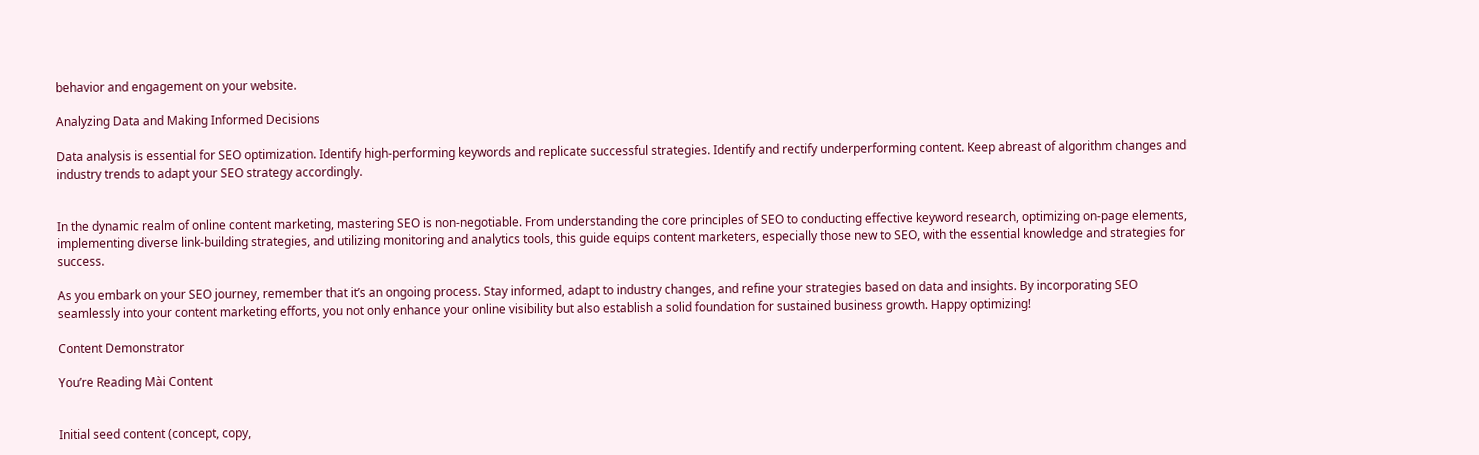behavior and engagement on your website.

Analyzing Data and Making Informed Decisions

Data analysis is essential for SEO optimization. Identify high-performing keywords and replicate successful strategies. Identify and rectify underperforming content. Keep abreast of algorithm changes and industry trends to adapt your SEO strategy accordingly.


In the dynamic realm of online content marketing, mastering SEO is non-negotiable. From understanding the core principles of SEO to conducting effective keyword research, optimizing on-page elements, implementing diverse link-building strategies, and utilizing monitoring and analytics tools, this guide equips content marketers, especially those new to SEO, with the essential knowledge and strategies for success.

As you embark on your SEO journey, remember that it’s an ongoing process. Stay informed, adapt to industry changes, and refine your strategies based on data and insights. By incorporating SEO seamlessly into your content marketing efforts, you not only enhance your online visibility but also establish a solid foundation for sustained business growth. Happy optimizing!

Content Demonstrator

You’re Reading Mài Content


Initial seed content (concept, copy,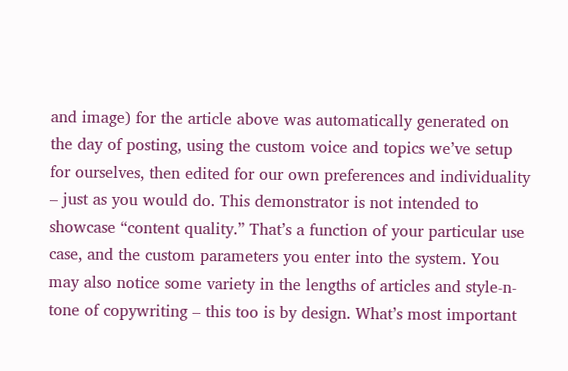and image) for the article above was automatically generated on the day of posting, using the custom voice and topics we’ve setup for ourselves, then edited for our own preferences and individuality – just as you would do. This demonstrator is not intended to showcase “content quality.” That’s a function of your particular use case, and the custom parameters you enter into the system. You may also notice some variety in the lengths of articles and style-n-tone of copywriting – this too is by design. What’s most important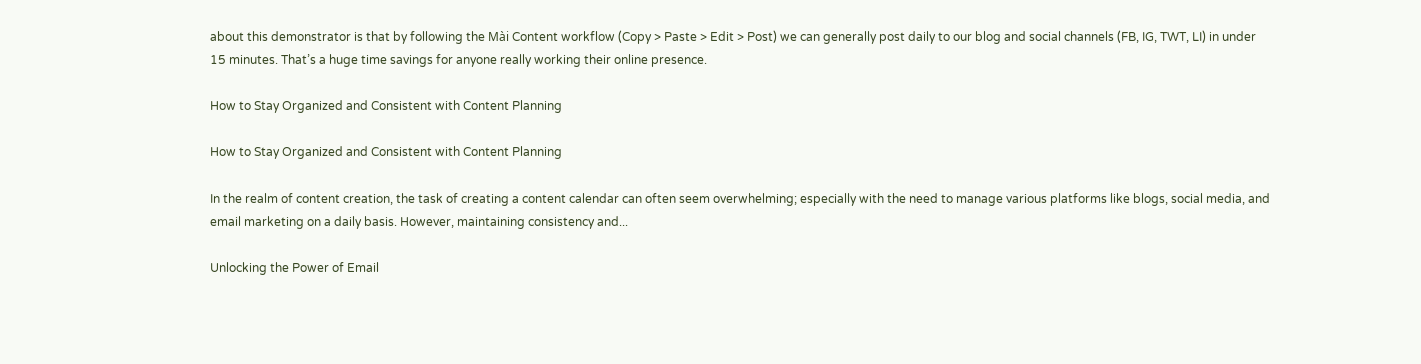about this demonstrator is that by following the Mài Content workflow (Copy > Paste > Edit > Post) we can generally post daily to our blog and social channels (FB, IG, TWT, LI) in under 15 minutes. That’s a huge time savings for anyone really working their online presence.

How to Stay Organized and Consistent with Content Planning

How to Stay Organized and Consistent with Content Planning

In the realm of content creation, the task of creating a content calendar can often seem overwhelming; especially with the need to manage various platforms like blogs, social media, and email marketing on a daily basis. However, maintaining consistency and...

Unlocking the Power of Email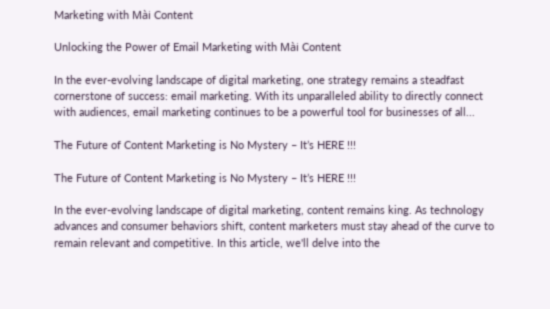Marketing with Mài Content

Unlocking the Power of Email Marketing with Mài Content

In the ever-evolving landscape of digital marketing, one strategy remains a steadfast cornerstone of success: email marketing. With its unparalleled ability to directly connect with audiences, email marketing continues to be a powerful tool for businesses of all...

The Future of Content Marketing is No Mystery – It’s HERE !!!

The Future of Content Marketing is No Mystery – It’s HERE !!!

In the ever-evolving landscape of digital marketing, content remains king. As technology advances and consumer behaviors shift, content marketers must stay ahead of the curve to remain relevant and competitive. In this article, we'll delve into the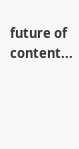future of content...